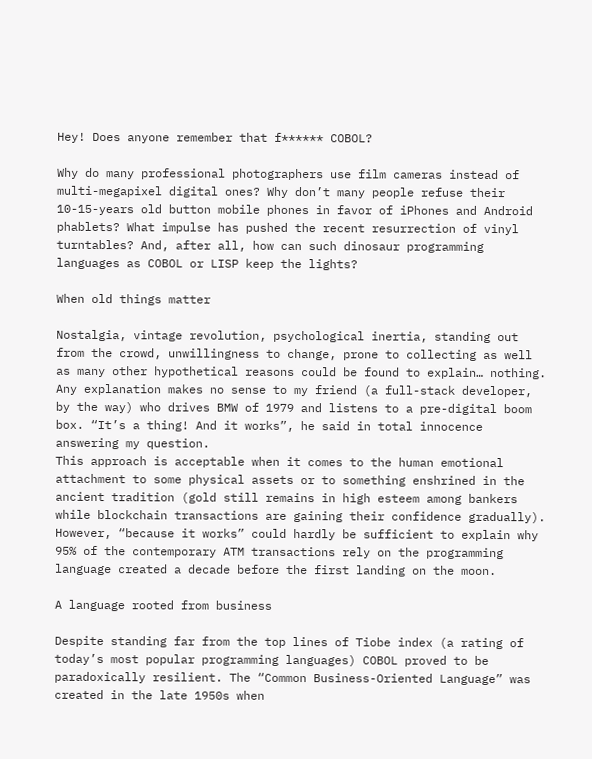Hey! Does anyone remember that f****** COBOL?

Why do many professional photographers use film cameras instead of multi-megapixel digital ones? Why don’t many people refuse their 10-15-years old button mobile phones in favor of iPhones and Android phablets? What impulse has pushed the recent resurrection of vinyl turntables? And, after all, how can such dinosaur programming languages as COBOL or LISP keep the lights?

When old things matter

Nostalgia, vintage revolution, psychological inertia, standing out from the crowd, unwillingness to change, prone to collecting as well as many other hypothetical reasons could be found to explain… nothing. Any explanation makes no sense to my friend (a full-stack developer, by the way) who drives BMW of 1979 and listens to a pre-digital boom box. “It’s a thing! And it works”, he said in total innocence answering my question.
This approach is acceptable when it comes to the human emotional attachment to some physical assets or to something enshrined in the ancient tradition (gold still remains in high esteem among bankers while blockchain transactions are gaining their confidence gradually). However, “because it works” could hardly be sufficient to explain why 95% of the contemporary ATM transactions rely on the programming language created a decade before the first landing on the moon.

A language rooted from business

Despite standing far from the top lines of Tiobe index (a rating of today’s most popular programming languages) COBOL proved to be paradoxically resilient. The “Common Business-Oriented Language” was created in the late 1950s when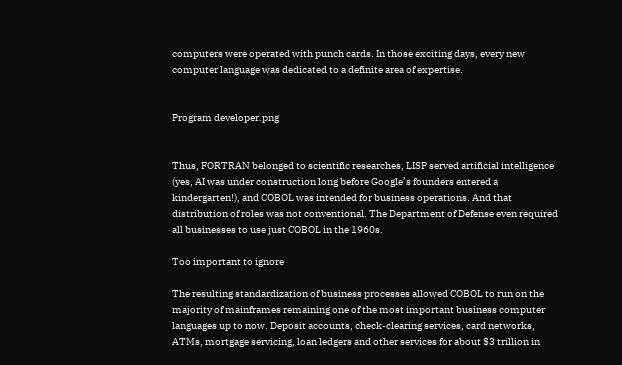computers were operated with punch cards. In those exciting days, every new computer language was dedicated to a definite area of expertise.


Program developer.png


Thus, FORTRAN belonged to scientific researches, LISP served artificial intelligence (yes, AI was under construction long before Google’s founders entered a kindergarten!), and COBOL was intended for business operations. And that distribution of roles was not conventional. The Department of Defense even required all businesses to use just COBOL in the 1960s.

Too important to ignore

The resulting standardization of business processes allowed COBOL to run on the majority of mainframes remaining one of the most important business computer languages up to now. Deposit accounts, check-clearing services, card networks, ATMs, mortgage servicing, loan ledgers and other services for about $3 trillion in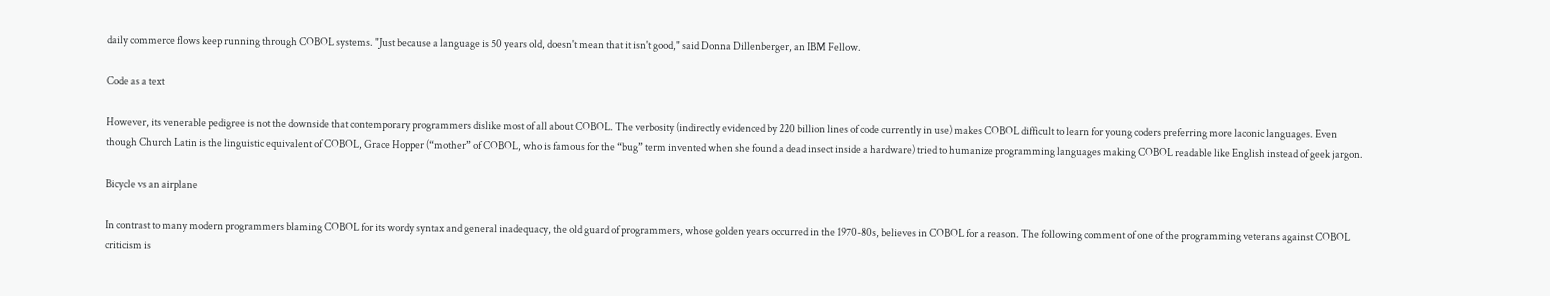daily commerce flows keep running through COBOL systems. "Just because a language is 50 years old, doesn't mean that it isn't good," said Donna Dillenberger, an IBM Fellow.

Code as a text

However, its venerable pedigree is not the downside that contemporary programmers dislike most of all about COBOL. The verbosity (indirectly evidenced by 220 billion lines of code currently in use) makes COBOL difficult to learn for young coders preferring more laconic languages. Even though Church Latin is the linguistic equivalent of COBOL, Grace Hopper (“mother” of COBOL, who is famous for the “bug” term invented when she found a dead insect inside a hardware) tried to humanize programming languages making COBOL readable like English instead of geek jargon.

Bicycle vs an airplane

In contrast to many modern programmers blaming COBOL for its wordy syntax and general inadequacy, the old guard of programmers, whose golden years occurred in the 1970-80s, believes in COBOL for a reason. The following comment of one of the programming veterans against COBOL criticism is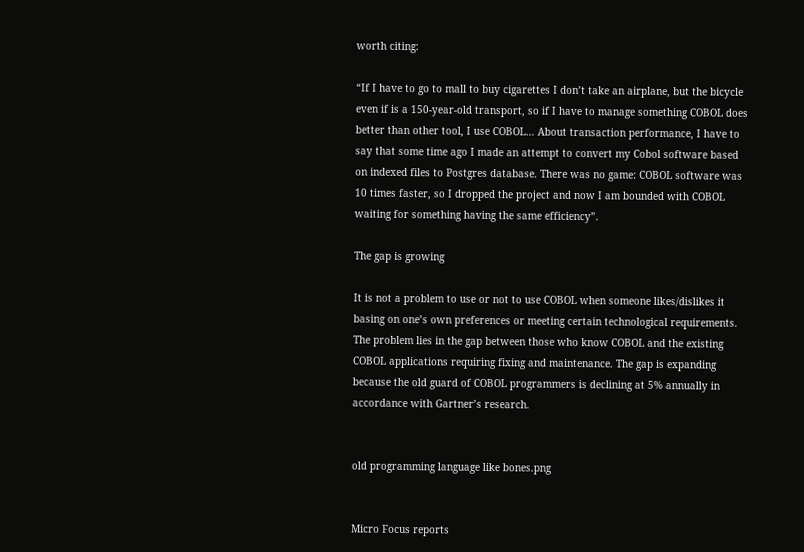worth citing:

“If I have to go to mall to buy cigarettes I don’t take an airplane, but the bicycle even if is a 150-year-old transport, so if I have to manage something COBOL does better than other tool, I use COBOL… About transaction performance, I have to say that some time ago I made an attempt to convert my Cobol software based on indexed files to Postgres database. There was no game: COBOL software was 10 times faster, so I dropped the project and now I am bounded with COBOL waiting for something having the same efficiency”.

The gap is growing

It is not a problem to use or not to use COBOL when someone likes/dislikes it basing on one’s own preferences or meeting certain technological requirements. The problem lies in the gap between those who know COBOL and the existing COBOL applications requiring fixing and maintenance. The gap is expanding because the old guard of COBOL programmers is declining at 5% annually in accordance with Gartner’s research.


old programming language like bones.png


Micro Focus reports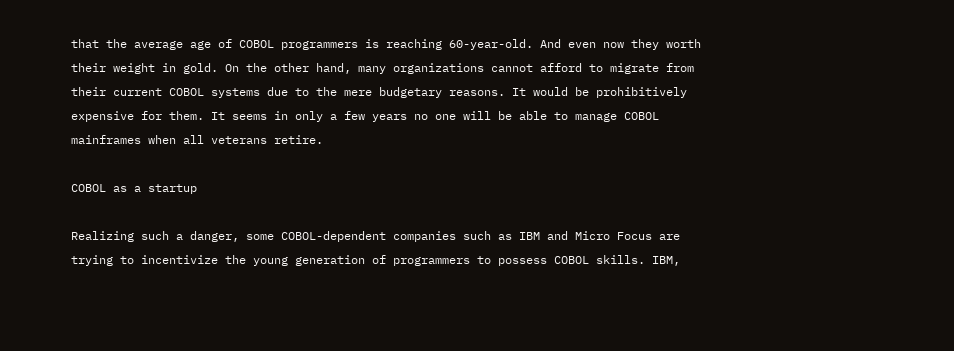that the average age of COBOL programmers is reaching 60-year-old. And even now they worth their weight in gold. On the other hand, many organizations cannot afford to migrate from their current COBOL systems due to the mere budgetary reasons. It would be prohibitively expensive for them. It seems in only a few years no one will be able to manage COBOL mainframes when all veterans retire.

COBOL as a startup

Realizing such a danger, some COBOL-dependent companies such as IBM and Micro Focus are trying to incentivize the young generation of programmers to possess COBOL skills. IBM,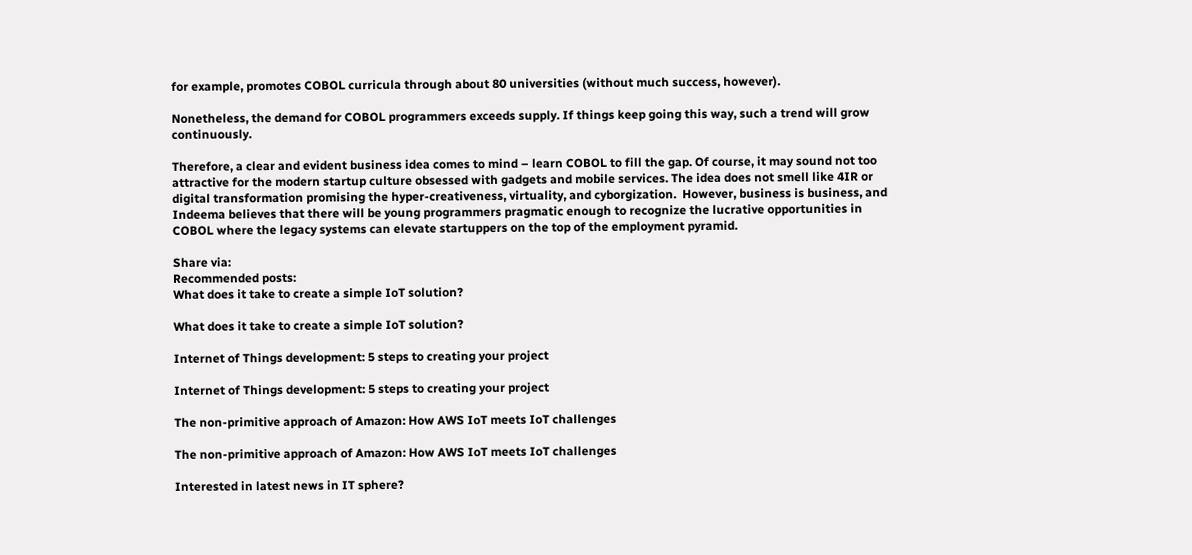for example, promotes COBOL curricula through about 80 universities (without much success, however).

Nonetheless, the demand for COBOL programmers exceeds supply. If things keep going this way, such a trend will grow continuously.

Therefore, a clear and evident business idea comes to mind – learn COBOL to fill the gap. Of course, it may sound not too attractive for the modern startup culture obsessed with gadgets and mobile services. The idea does not smell like 4IR or digital transformation promising the hyper-creativeness, virtuality, and cyborgization.  However, business is business, and Indeema believes that there will be young programmers pragmatic enough to recognize the lucrative opportunities in COBOL where the legacy systems can elevate startuppers on the top of the employment pyramid.

Share via:
Recommended posts:
What does it take to create a simple IoT solution?

What does it take to create a simple IoT solution?

Internet of Things development: 5 steps to creating your project

Internet of Things development: 5 steps to creating your project

The non-primitive approach of Amazon: How AWS IoT meets IoT challenges

The non-primitive approach of Amazon: How AWS IoT meets IoT challenges

Interested in latest news in IT sphere?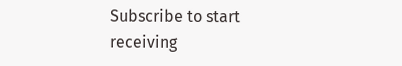Subscribe to start receiving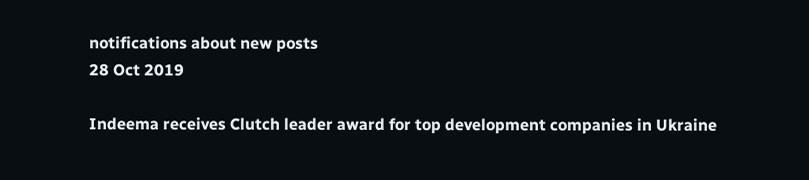notifications about new posts
28 Oct 2019

Indeema receives Clutch leader award for top development companies in Ukraine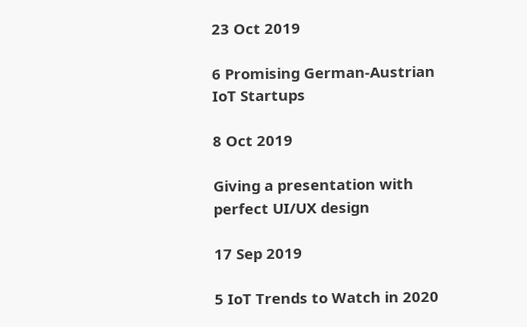23 Oct 2019

6 Promising German-Austrian IoT Startups

8 Oct 2019

Giving a presentation with perfect UI/UX design

17 Sep 2019

5 IoT Trends to Watch in 2020